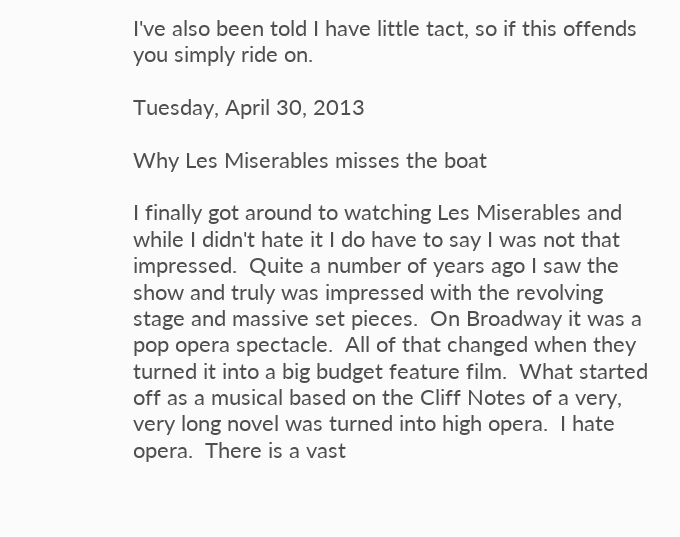I've also been told I have little tact, so if this offends you simply ride on.

Tuesday, April 30, 2013

Why Les Miserables misses the boat

I finally got around to watching Les Miserables and while I didn't hate it I do have to say I was not that impressed.  Quite a number of years ago I saw the show and truly was impressed with the revolving stage and massive set pieces.  On Broadway it was a pop opera spectacle.  All of that changed when they turned it into a big budget feature film.  What started off as a musical based on the Cliff Notes of a very, very long novel was turned into high opera.  I hate opera.  There is a vast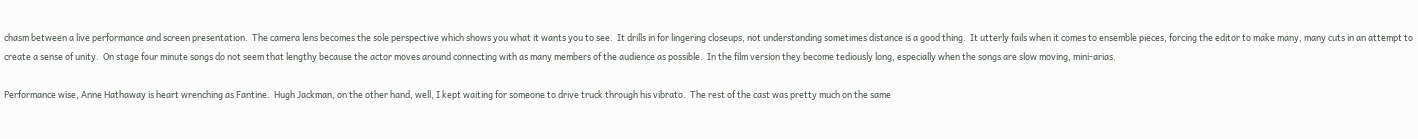chasm between a live performance and screen presentation.  The camera lens becomes the sole perspective which shows you what it wants you to see.  It drills in for lingering closeups, not understanding sometimes distance is a good thing.  It utterly fails when it comes to ensemble pieces, forcing the editor to make many, many cuts in an attempt to create a sense of unity.  On stage four minute songs do not seem that lengthy because the actor moves around connecting with as many members of the audience as possible.  In the film version they become tediously long, especially when the songs are slow moving, mini-arias.

Performance wise, Anne Hathaway is heart wrenching as Fantine.  Hugh Jackman, on the other hand, well, I kept waiting for someone to drive truck through his vibrato.  The rest of the cast was pretty much on the same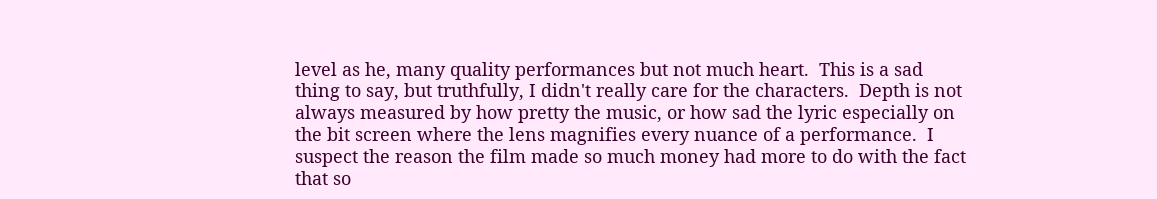level as he, many quality performances but not much heart.  This is a sad thing to say, but truthfully, I didn't really care for the characters.  Depth is not always measured by how pretty the music, or how sad the lyric especially on the bit screen where the lens magnifies every nuance of a performance.  I suspect the reason the film made so much money had more to do with the fact that so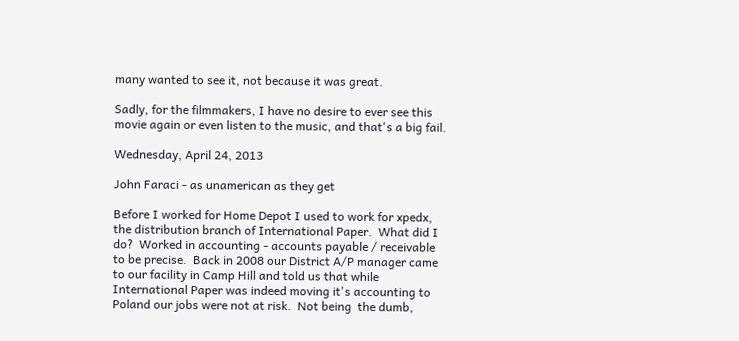many wanted to see it, not because it was great.

Sadly, for the filmmakers, I have no desire to ever see this movie again or even listen to the music, and that's a big fail.

Wednesday, April 24, 2013

John Faraci - as unamerican as they get

Before I worked for Home Depot I used to work for xpedx, the distribution branch of International Paper.  What did I do?  Worked in accounting - accounts payable / receivable to be precise.  Back in 2008 our District A/P manager came to our facility in Camp Hill and told us that while International Paper was indeed moving it's accounting to Poland our jobs were not at risk.  Not being  the dumb,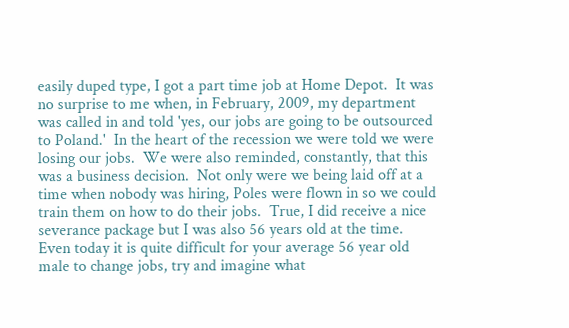easily duped type, I got a part time job at Home Depot.  It was no surprise to me when, in February, 2009, my department was called in and told 'yes, our jobs are going to be outsourced to Poland.'  In the heart of the recession we were told we were losing our jobs.  We were also reminded, constantly, that this was a business decision.  Not only were we being laid off at a time when nobody was hiring, Poles were flown in so we could train them on how to do their jobs.  True, I did receive a nice severance package but I was also 56 years old at the time.  Even today it is quite difficult for your average 56 year old male to change jobs, try and imagine what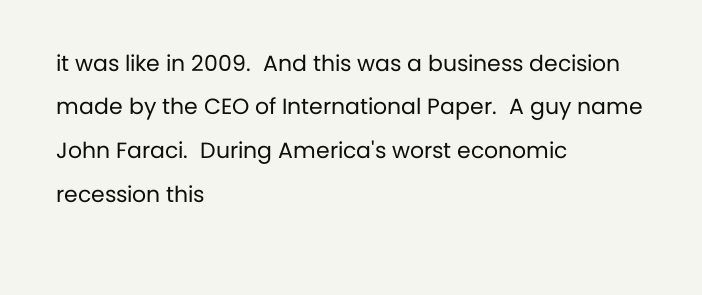it was like in 2009.  And this was a business decision made by the CEO of International Paper.  A guy name John Faraci.  During America's worst economic recession this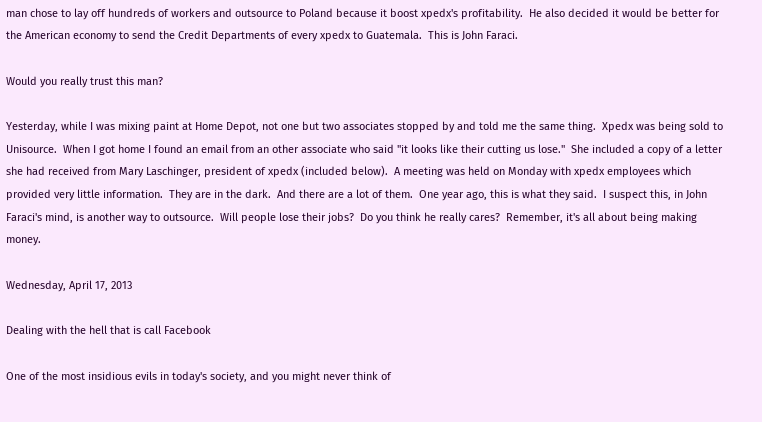man chose to lay off hundreds of workers and outsource to Poland because it boost xpedx's profitability.  He also decided it would be better for the American economy to send the Credit Departments of every xpedx to Guatemala.  This is John Faraci.

Would you really trust this man?

Yesterday, while I was mixing paint at Home Depot, not one but two associates stopped by and told me the same thing.  Xpedx was being sold to Unisource.  When I got home I found an email from an other associate who said "it looks like their cutting us lose."  She included a copy of a letter she had received from Mary Laschinger, president of xpedx (included below).  A meeting was held on Monday with xpedx employees which provided very little information.  They are in the dark.  And there are a lot of them.  One year ago, this is what they said.  I suspect this, in John Faraci's mind, is another way to outsource.  Will people lose their jobs?  Do you think he really cares?  Remember, it's all about being making money.

Wednesday, April 17, 2013

Dealing with the hell that is call Facebook

One of the most insidious evils in today's society, and you might never think of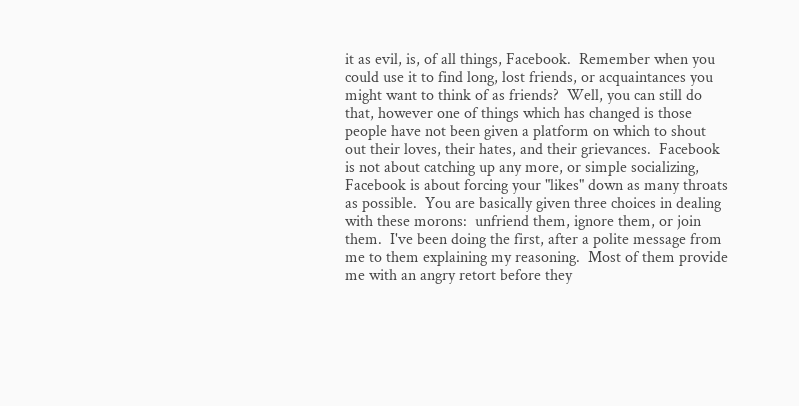it as evil, is, of all things, Facebook.  Remember when you could use it to find long, lost friends, or acquaintances you might want to think of as friends?  Well, you can still do that, however one of things which has changed is those people have not been given a platform on which to shout out their loves, their hates, and their grievances.  Facebook is not about catching up any more, or simple socializing, Facebook is about forcing your "likes" down as many throats as possible.  You are basically given three choices in dealing with these morons:  unfriend them, ignore them, or join them.  I've been doing the first, after a polite message from me to them explaining my reasoning.  Most of them provide me with an angry retort before they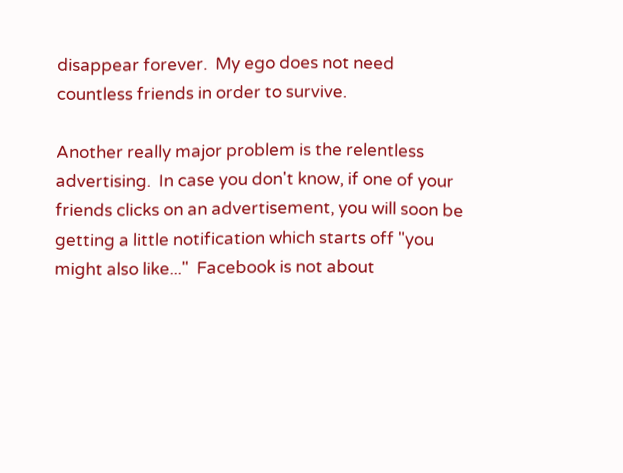disappear forever.  My ego does not need countless friends in order to survive.

Another really major problem is the relentless advertising.  In case you don't know, if one of your friends clicks on an advertisement, you will soon be getting a little notification which starts off "you might also like..."  Facebook is not about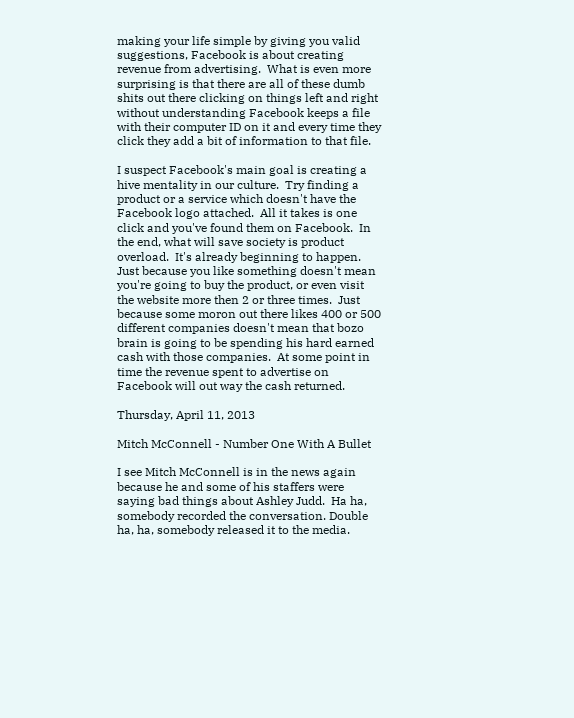making your life simple by giving you valid suggestions, Facebook is about creating revenue from advertising.  What is even more surprising is that there are all of these dumb shits out there clicking on things left and right without understanding Facebook keeps a file with their computer ID on it and every time they click they add a bit of information to that file.

I suspect Facebook's main goal is creating a hive mentality in our culture.  Try finding a product or a service which doesn't have the Facebook logo attached.  All it takes is one click and you've found them on Facebook.  In the end, what will save society is product overload.  It's already beginning to happen.  Just because you like something doesn't mean you're going to buy the product, or even visit the website more then 2 or three times.  Just because some moron out there likes 400 or 500 different companies doesn't mean that bozo brain is going to be spending his hard earned cash with those companies.  At some point in time the revenue spent to advertise on Facebook will out way the cash returned.

Thursday, April 11, 2013

Mitch McConnell - Number One With A Bullet

I see Mitch McConnell is in the news again because he and some of his staffers were saying bad things about Ashley Judd.  Ha ha, somebody recorded the conversation. Double ha, ha, somebody released it to the media.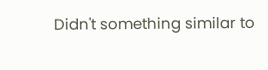Didn't something similar to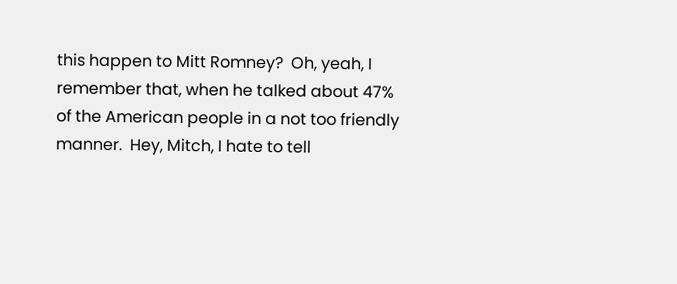this happen to Mitt Romney?  Oh, yeah, I remember that, when he talked about 47% of the American people in a not too friendly manner.  Hey, Mitch, I hate to tell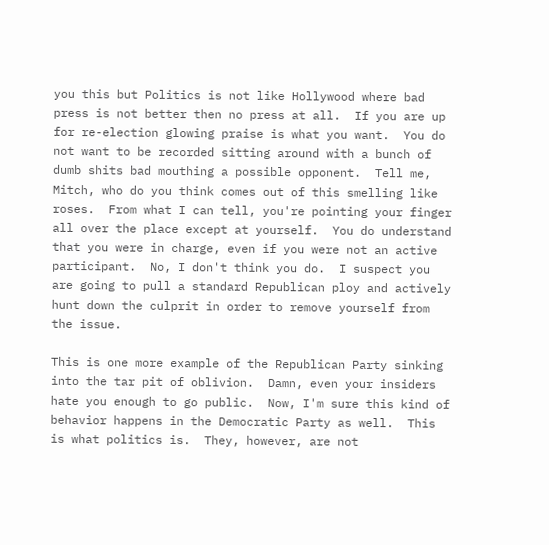you this but Politics is not like Hollywood where bad press is not better then no press at all.  If you are up for re-election glowing praise is what you want.  You do not want to be recorded sitting around with a bunch of dumb shits bad mouthing a possible opponent.  Tell me, Mitch, who do you think comes out of this smelling like roses.  From what I can tell, you're pointing your finger all over the place except at yourself.  You do understand that you were in charge, even if you were not an active participant.  No, I don't think you do.  I suspect you are going to pull a standard Republican ploy and actively hunt down the culprit in order to remove yourself from the issue.

This is one more example of the Republican Party sinking into the tar pit of oblivion.  Damn, even your insiders hate you enough to go public.  Now, I'm sure this kind of behavior happens in the Democratic Party as well.  This is what politics is.  They, however, are not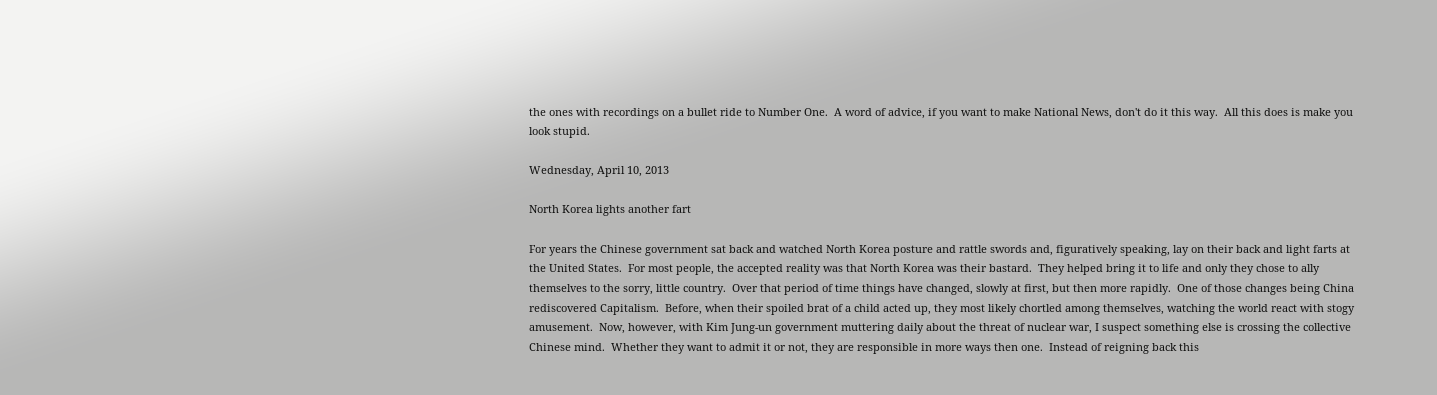the ones with recordings on a bullet ride to Number One.  A word of advice, if you want to make National News, don't do it this way.  All this does is make you look stupid.

Wednesday, April 10, 2013

North Korea lights another fart

For years the Chinese government sat back and watched North Korea posture and rattle swords and, figuratively speaking, lay on their back and light farts at the United States.  For most people, the accepted reality was that North Korea was their bastard.  They helped bring it to life and only they chose to ally themselves to the sorry, little country.  Over that period of time things have changed, slowly at first, but then more rapidly.  One of those changes being China rediscovered Capitalism.  Before, when their spoiled brat of a child acted up, they most likely chortled among themselves, watching the world react with stogy amusement.  Now, however, with Kim Jung-un government muttering daily about the threat of nuclear war, I suspect something else is crossing the collective Chinese mind.  Whether they want to admit it or not, they are responsible in more ways then one.  Instead of reigning back this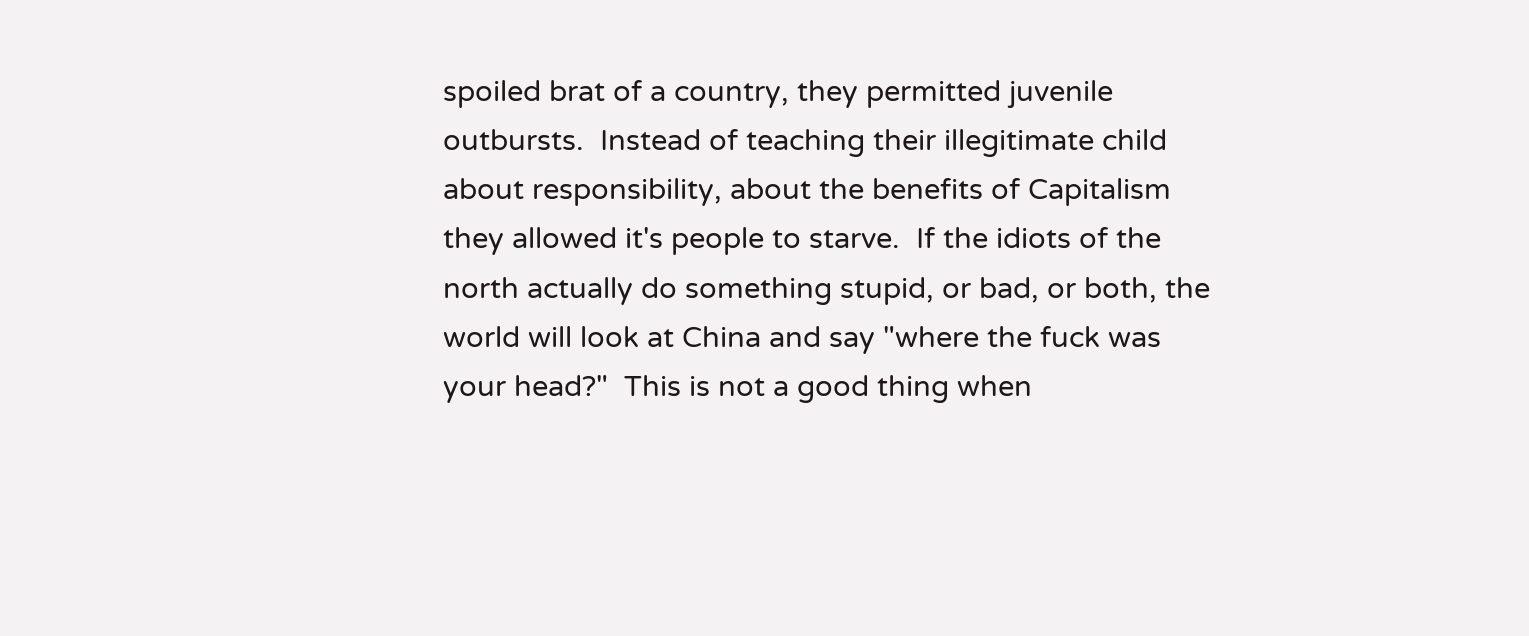spoiled brat of a country, they permitted juvenile outbursts.  Instead of teaching their illegitimate child about responsibility, about the benefits of Capitalism they allowed it's people to starve.  If the idiots of the north actually do something stupid, or bad, or both, the world will look at China and say "where the fuck was your head?"  This is not a good thing when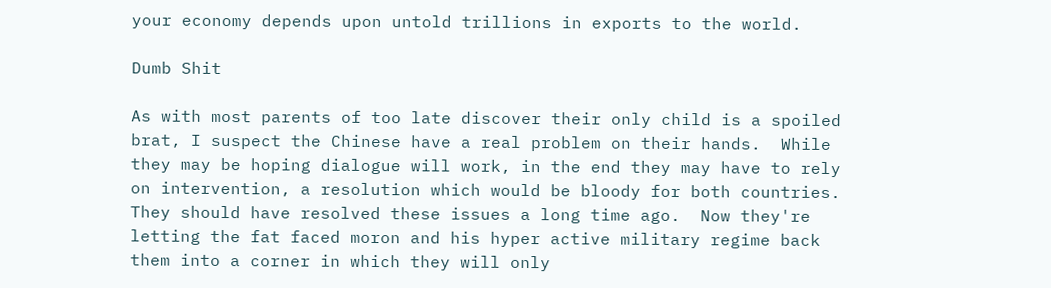your economy depends upon untold trillions in exports to the world.

Dumb Shit

As with most parents of too late discover their only child is a spoiled brat, I suspect the Chinese have a real problem on their hands.  While they may be hoping dialogue will work, in the end they may have to rely on intervention, a resolution which would be bloody for both countries.  They should have resolved these issues a long time ago.  Now they're letting the fat faced moron and his hyper active military regime back them into a corner in which they will only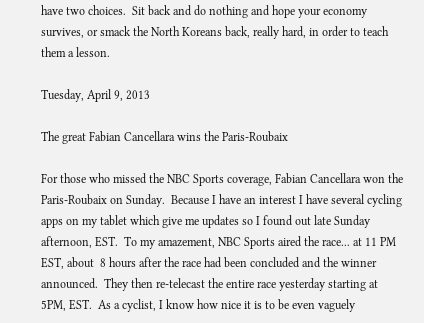have two choices.  Sit back and do nothing and hope your economy survives, or smack the North Koreans back, really hard, in order to teach them a lesson.

Tuesday, April 9, 2013

The great Fabian Cancellara wins the Paris-Roubaix

For those who missed the NBC Sports coverage, Fabian Cancellara won the Paris-Roubaix on Sunday.  Because I have an interest I have several cycling apps on my tablet which give me updates so I found out late Sunday afternoon, EST.  To my amazement, NBC Sports aired the race... at 11 PM EST, about  8 hours after the race had been concluded and the winner announced.  They then re-telecast the entire race yesterday starting at 5PM, EST.  As a cyclist, I know how nice it is to be even vaguely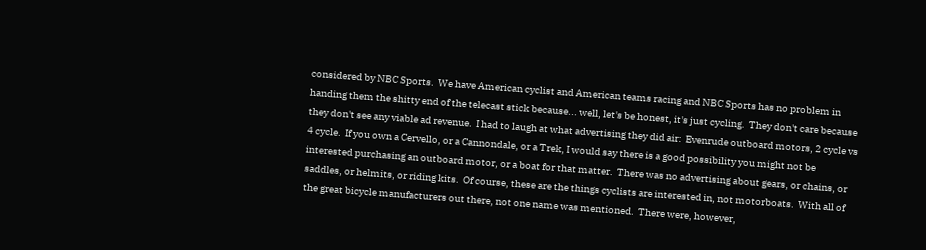considered by NBC Sports.  We have American cyclist and American teams racing and NBC Sports has no problem in handing them the shitty end of the telecast stick because... well, let's be honest, it's just cycling.  They don't care because they don't see any viable ad revenue.  I had to laugh at what advertising they did air:  Evenrude outboard motors, 2 cycle vs 4 cycle.  If you own a Cervello, or a Cannondale, or a Trek, I would say there is a good possibility you might not be interested purchasing an outboard motor, or a boat for that matter.  There was no advertising about gears, or chains, or saddles, or helmits, or riding kits.  Of course, these are the things cyclists are interested in, not motorboats.  With all of the great bicycle manufacturers out there, not one name was mentioned.  There were, however,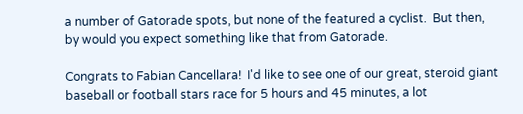a number of Gatorade spots, but none of the featured a cyclist.  But then, by would you expect something like that from Gatorade.

Congrats to Fabian Cancellara!  I'd like to see one of our great, steroid giant baseball or football stars race for 5 hours and 45 minutes, a lot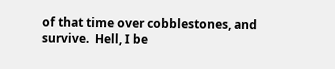of that time over cobblestones, and survive.  Hell, I be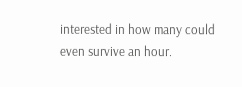interested in how many could even survive an hour.